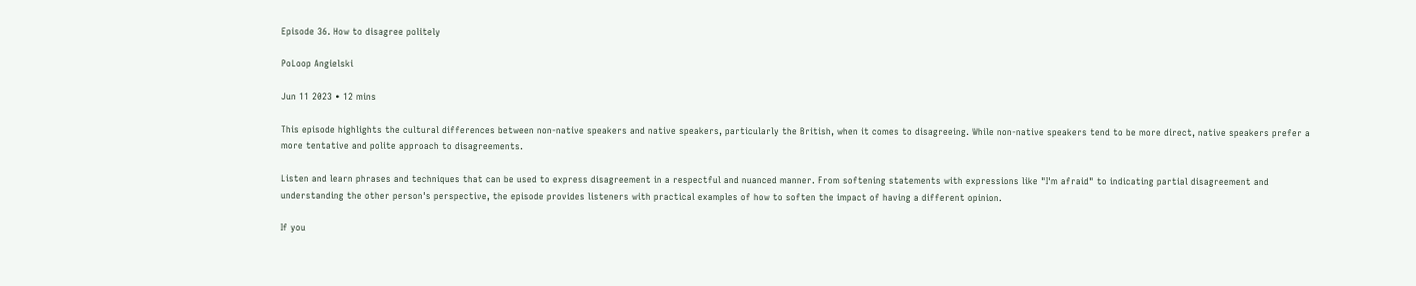Episode 36. How to disagree politely

PoLoop Angielski

Jun 11 2023 • 12 mins

This episode highlights the cultural differences between non-native speakers and native speakers, particularly the British, when it comes to disagreeing. While non-native speakers tend to be more direct, native speakers prefer a more tentative and polite approach to disagreements.

Listen and learn phrases and techniques that can be used to express disagreement in a respectful and nuanced manner. From softening statements with expressions like "I'm afraid" to indicating partial disagreement and understanding the other person's perspective, the episode provides listeners with practical examples of how to soften the impact of having a different opinion.

If you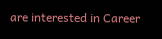are interested in Career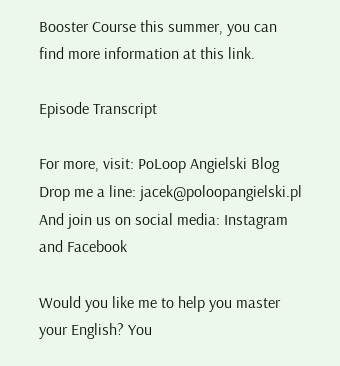Booster Course this summer, you can find more information at this link.

Episode Transcript

For more, visit: PoLoop Angielski Blog
Drop me a line: jacek@poloopangielski.pl
And join us on social media: Instagram and Facebook

Would you like me to help you master your English? You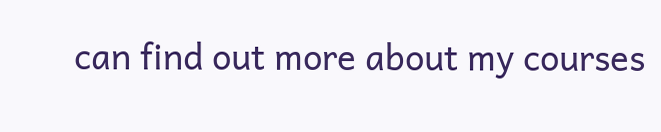can find out more about my courses